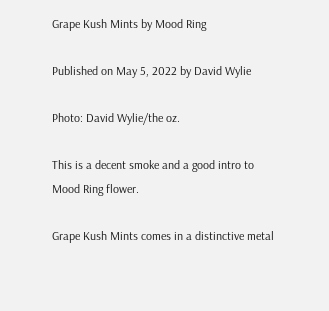Grape Kush Mints by Mood Ring

Published on May 5, 2022 by David Wylie

Photo: David Wylie/the oz.

This is a decent smoke and a good intro to Mood Ring flower.

Grape Kush Mints comes in a distinctive metal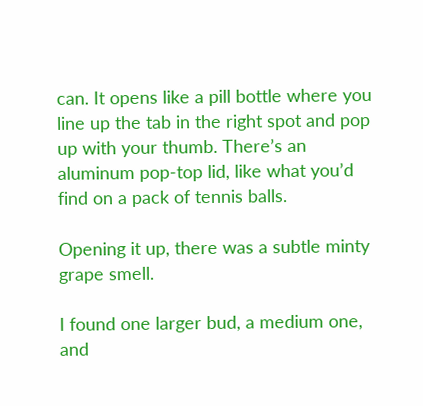can. It opens like a pill bottle where you line up the tab in the right spot and pop up with your thumb. There’s an aluminum pop-top lid, like what you’d find on a pack of tennis balls.

Opening it up, there was a subtle minty grape smell.

I found one larger bud, a medium one, and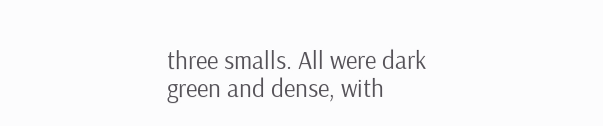three smalls. All were dark green and dense, with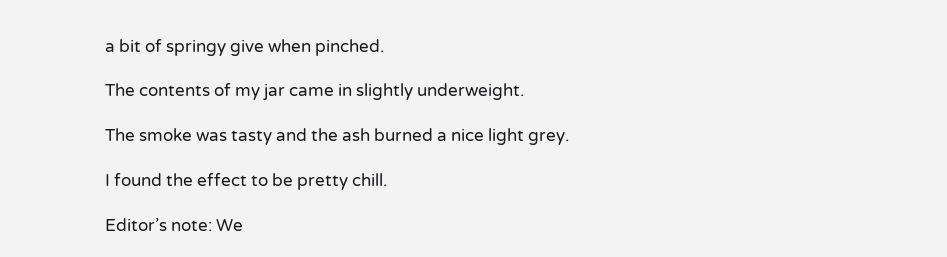a bit of springy give when pinched.

The contents of my jar came in slightly underweight.

The smoke was tasty and the ash burned a nice light grey.

I found the effect to be pretty chill.

Editor’s note: We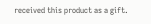received this product as a gift.